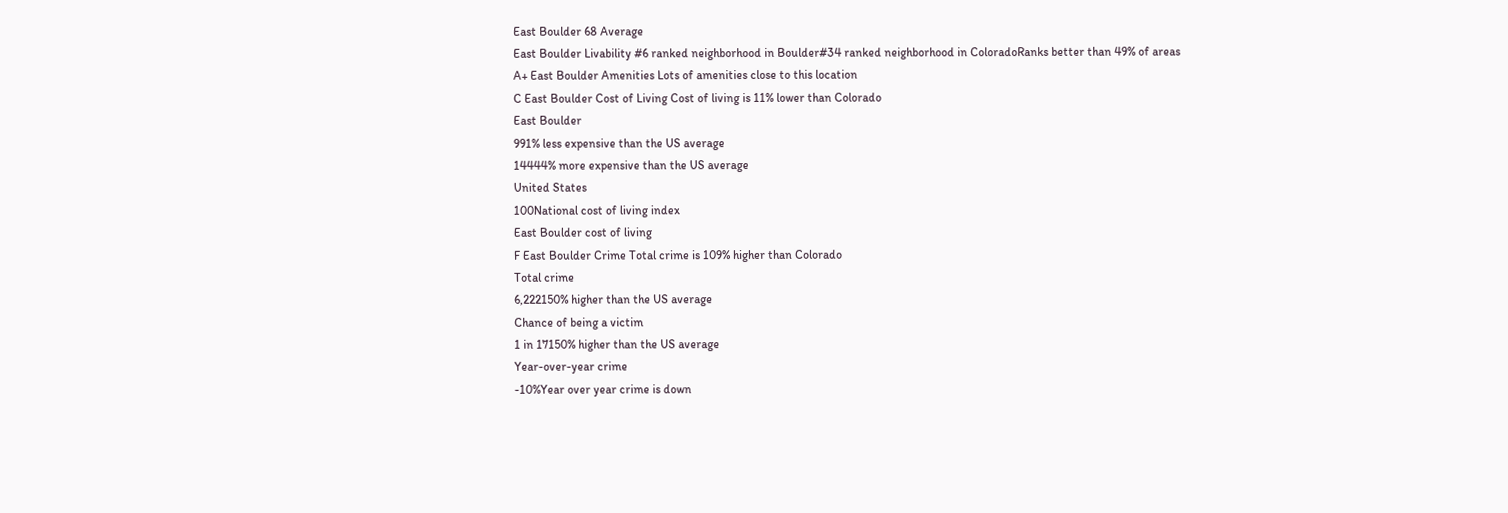East Boulder 68 Average
East Boulder Livability #6 ranked neighborhood in Boulder#34 ranked neighborhood in ColoradoRanks better than 49% of areas
A+ East Boulder Amenities Lots of amenities close to this location
C East Boulder Cost of Living Cost of living is 11% lower than Colorado
East Boulder
991% less expensive than the US average
14444% more expensive than the US average
United States
100National cost of living index
East Boulder cost of living
F East Boulder Crime Total crime is 109% higher than Colorado
Total crime
6,222150% higher than the US average
Chance of being a victim
1 in 17150% higher than the US average
Year-over-year crime
-10%Year over year crime is down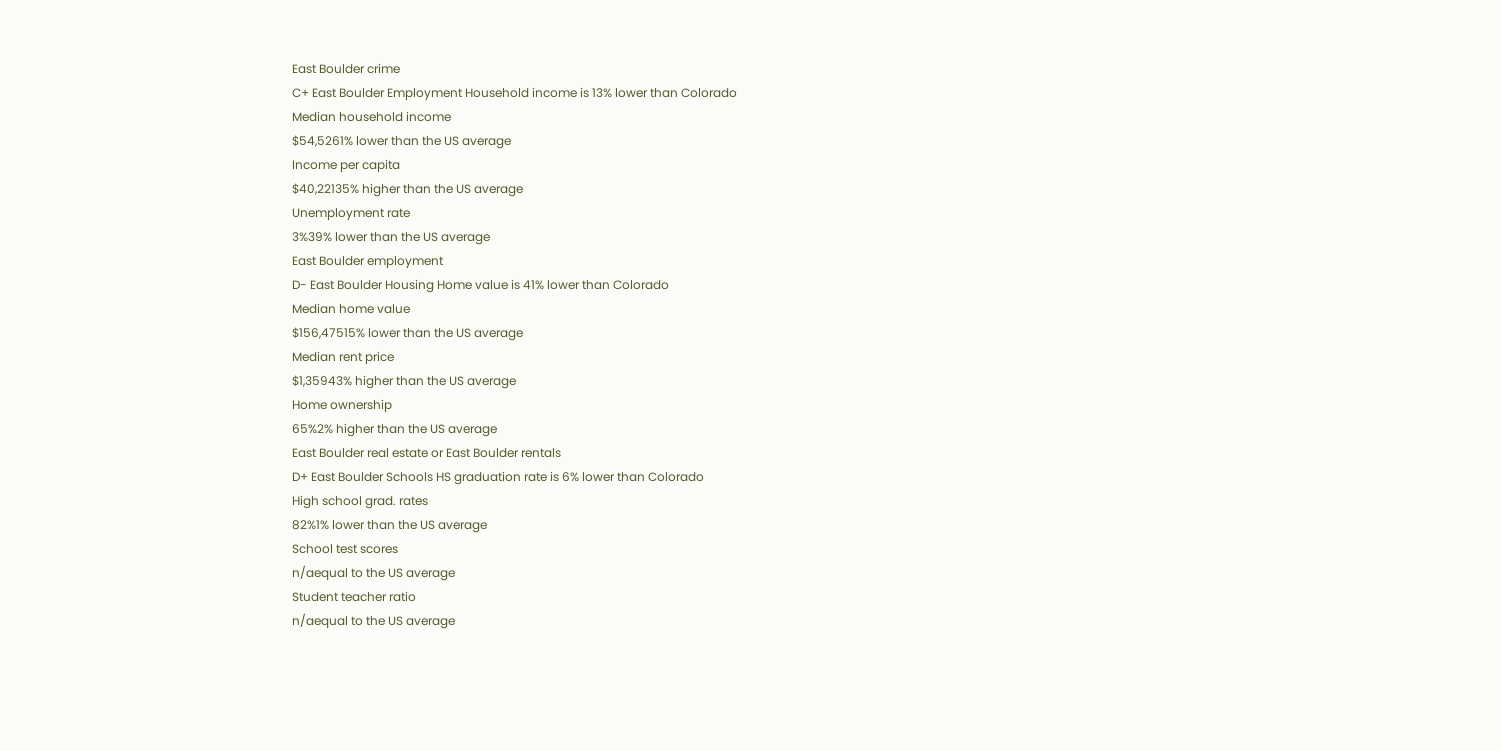East Boulder crime
C+ East Boulder Employment Household income is 13% lower than Colorado
Median household income
$54,5261% lower than the US average
Income per capita
$40,22135% higher than the US average
Unemployment rate
3%39% lower than the US average
East Boulder employment
D- East Boulder Housing Home value is 41% lower than Colorado
Median home value
$156,47515% lower than the US average
Median rent price
$1,35943% higher than the US average
Home ownership
65%2% higher than the US average
East Boulder real estate or East Boulder rentals
D+ East Boulder Schools HS graduation rate is 6% lower than Colorado
High school grad. rates
82%1% lower than the US average
School test scores
n/aequal to the US average
Student teacher ratio
n/aequal to the US average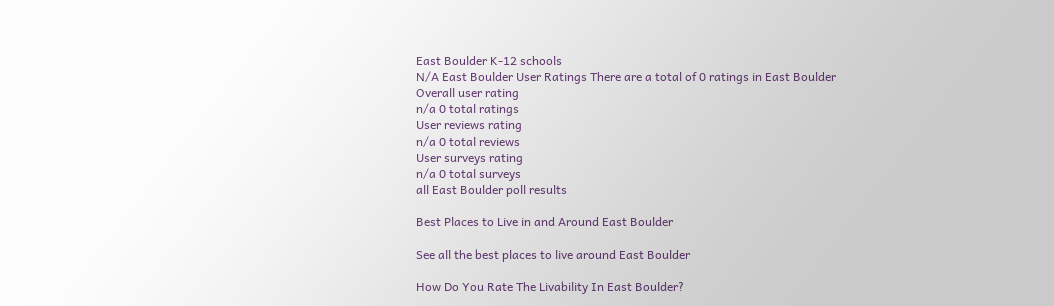East Boulder K-12 schools
N/A East Boulder User Ratings There are a total of 0 ratings in East Boulder
Overall user rating
n/a 0 total ratings
User reviews rating
n/a 0 total reviews
User surveys rating
n/a 0 total surveys
all East Boulder poll results

Best Places to Live in and Around East Boulder

See all the best places to live around East Boulder

How Do You Rate The Livability In East Boulder?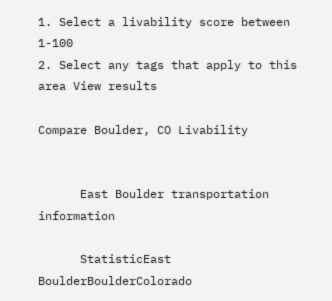1. Select a livability score between 1-100
2. Select any tags that apply to this area View results

Compare Boulder, CO Livability


      East Boulder transportation information

      StatisticEast BoulderBoulderColorado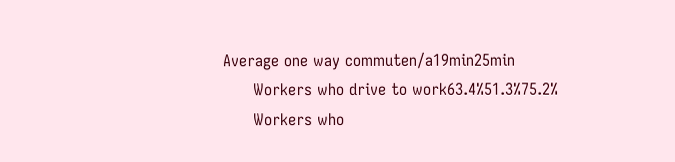Average one way commuten/a19min25min
      Workers who drive to work63.4%51.3%75.2%
      Workers who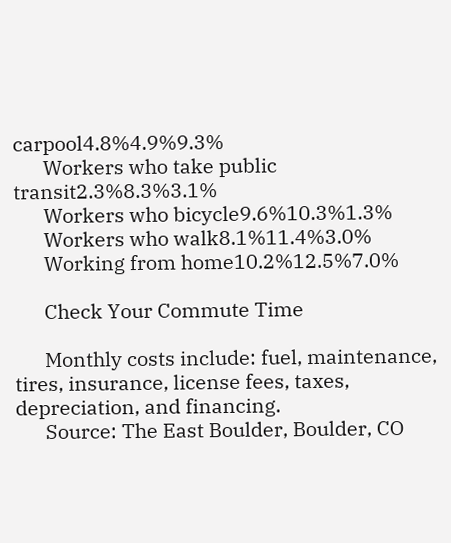carpool4.8%4.9%9.3%
      Workers who take public transit2.3%8.3%3.1%
      Workers who bicycle9.6%10.3%1.3%
      Workers who walk8.1%11.4%3.0%
      Working from home10.2%12.5%7.0%

      Check Your Commute Time

      Monthly costs include: fuel, maintenance, tires, insurance, license fees, taxes, depreciation, and financing.
      Source: The East Boulder, Boulder, CO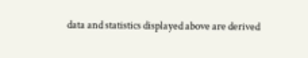data and statistics displayed above are derived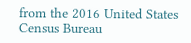from the 2016 United States Census Bureau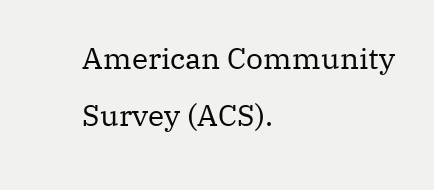American Community Survey (ACS).